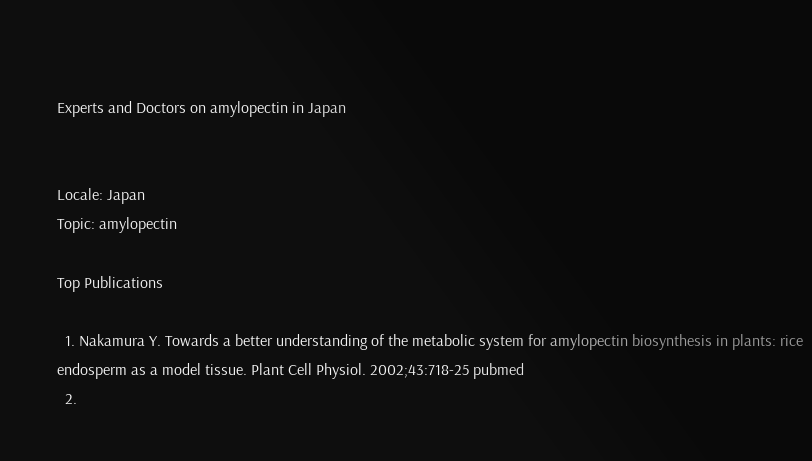Experts and Doctors on amylopectin in Japan


Locale: Japan
Topic: amylopectin

Top Publications

  1. Nakamura Y. Towards a better understanding of the metabolic system for amylopectin biosynthesis in plants: rice endosperm as a model tissue. Plant Cell Physiol. 2002;43:718-25 pubmed
  2.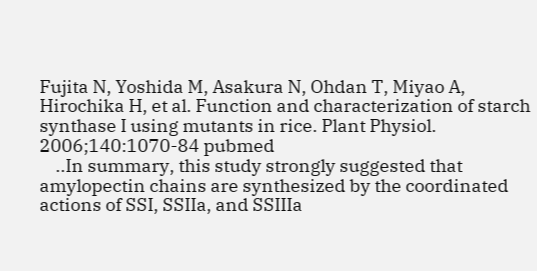Fujita N, Yoshida M, Asakura N, Ohdan T, Miyao A, Hirochika H, et al. Function and characterization of starch synthase I using mutants in rice. Plant Physiol. 2006;140:1070-84 pubmed
    ..In summary, this study strongly suggested that amylopectin chains are synthesized by the coordinated actions of SSI, SSIIa, and SSIIIa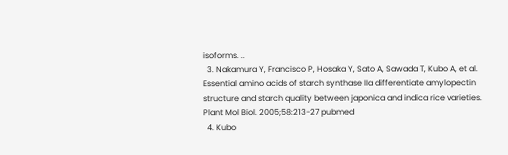isoforms. ..
  3. Nakamura Y, Francisco P, Hosaka Y, Sato A, Sawada T, Kubo A, et al. Essential amino acids of starch synthase IIa differentiate amylopectin structure and starch quality between japonica and indica rice varieties. Plant Mol Biol. 2005;58:213-27 pubmed
  4. Kubo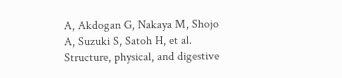A, Akdogan G, Nakaya M, Shojo A, Suzuki S, Satoh H, et al. Structure, physical, and digestive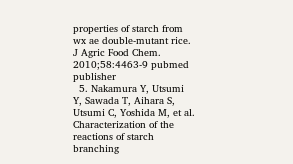properties of starch from wx ae double-mutant rice. J Agric Food Chem. 2010;58:4463-9 pubmed publisher
  5. Nakamura Y, Utsumi Y, Sawada T, Aihara S, Utsumi C, Yoshida M, et al. Characterization of the reactions of starch branching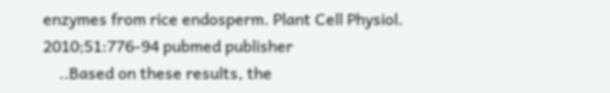enzymes from rice endosperm. Plant Cell Physiol. 2010;51:776-94 pubmed publisher
    ..Based on these results, the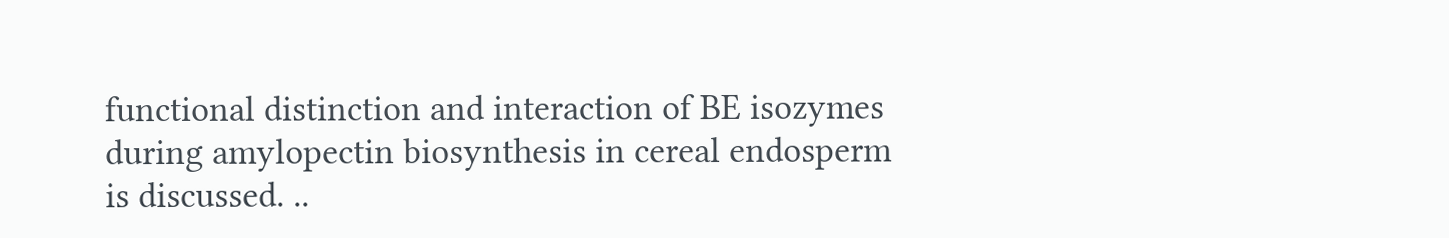functional distinction and interaction of BE isozymes during amylopectin biosynthesis in cereal endosperm is discussed. ..